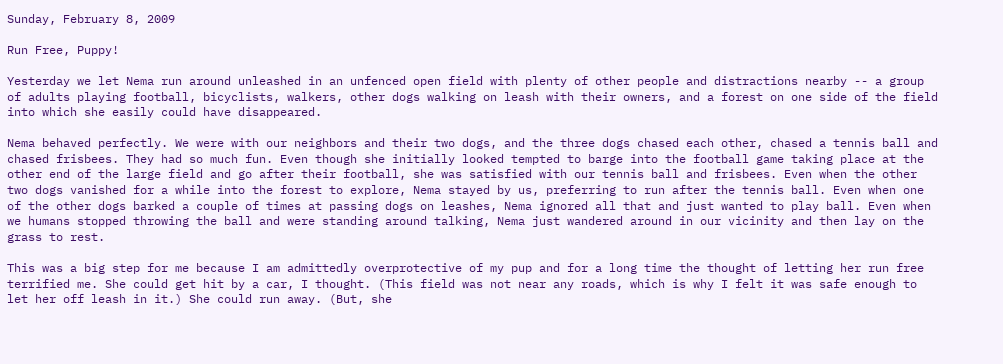Sunday, February 8, 2009

Run Free, Puppy!

Yesterday we let Nema run around unleashed in an unfenced open field with plenty of other people and distractions nearby -- a group of adults playing football, bicyclists, walkers, other dogs walking on leash with their owners, and a forest on one side of the field into which she easily could have disappeared.

Nema behaved perfectly. We were with our neighbors and their two dogs, and the three dogs chased each other, chased a tennis ball and chased frisbees. They had so much fun. Even though she initially looked tempted to barge into the football game taking place at the other end of the large field and go after their football, she was satisfied with our tennis ball and frisbees. Even when the other two dogs vanished for a while into the forest to explore, Nema stayed by us, preferring to run after the tennis ball. Even when one of the other dogs barked a couple of times at passing dogs on leashes, Nema ignored all that and just wanted to play ball. Even when we humans stopped throwing the ball and were standing around talking, Nema just wandered around in our vicinity and then lay on the grass to rest.

This was a big step for me because I am admittedly overprotective of my pup and for a long time the thought of letting her run free terrified me. She could get hit by a car, I thought. (This field was not near any roads, which is why I felt it was safe enough to let her off leash in it.) She could run away. (But, she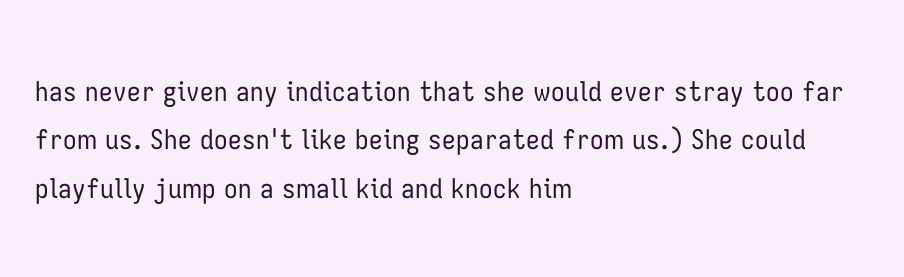has never given any indication that she would ever stray too far from us. She doesn't like being separated from us.) She could playfully jump on a small kid and knock him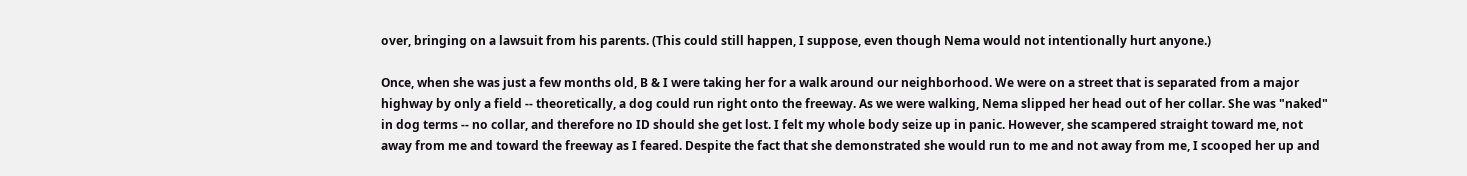over, bringing on a lawsuit from his parents. (This could still happen, I suppose, even though Nema would not intentionally hurt anyone.)

Once, when she was just a few months old, B & I were taking her for a walk around our neighborhood. We were on a street that is separated from a major highway by only a field -- theoretically, a dog could run right onto the freeway. As we were walking, Nema slipped her head out of her collar. She was "naked" in dog terms -- no collar, and therefore no ID should she get lost. I felt my whole body seize up in panic. However, she scampered straight toward me, not away from me and toward the freeway as I feared. Despite the fact that she demonstrated she would run to me and not away from me, I scooped her up and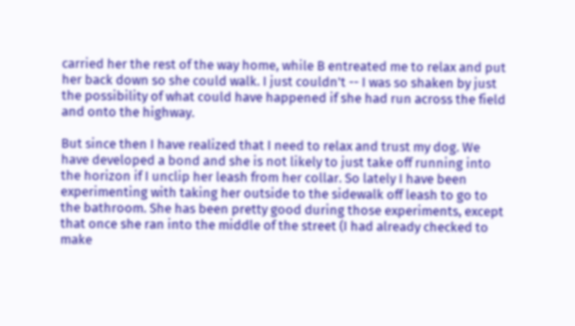carried her the rest of the way home, while B entreated me to relax and put her back down so she could walk. I just couldn't -- I was so shaken by just the possibility of what could have happened if she had run across the field and onto the highway.

But since then I have realized that I need to relax and trust my dog. We have developed a bond and she is not likely to just take off running into the horizon if I unclip her leash from her collar. So lately I have been experimenting with taking her outside to the sidewalk off leash to go to the bathroom. She has been pretty good during those experiments, except that once she ran into the middle of the street (I had already checked to make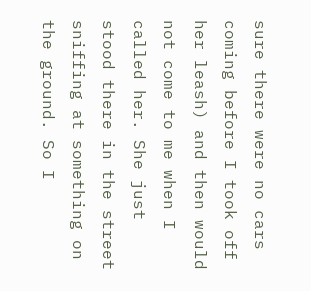sure there were no cars coming before I took off her leash) and then would not come to me when I called her. She just stood there in the street sniffing at something on the ground. So I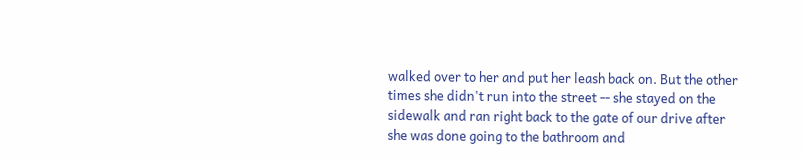walked over to her and put her leash back on. But the other times she didn't run into the street -- she stayed on the sidewalk and ran right back to the gate of our drive after she was done going to the bathroom and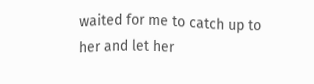waited for me to catch up to her and let her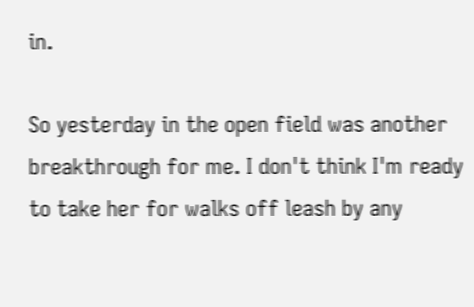in.

So yesterday in the open field was another breakthrough for me. I don't think I'm ready to take her for walks off leash by any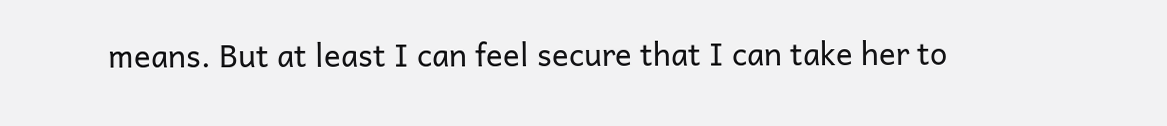means. But at least I can feel secure that I can take her to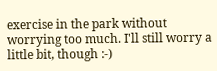exercise in the park without worrying too much. I'll still worry a little bit, though :-)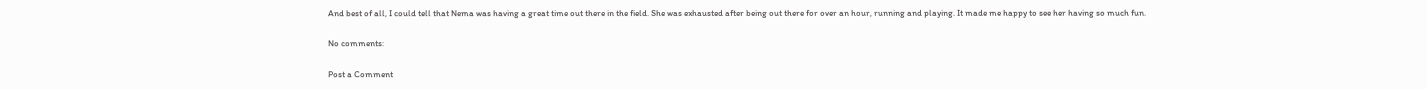And best of all, I could tell that Nema was having a great time out there in the field. She was exhausted after being out there for over an hour, running and playing. It made me happy to see her having so much fun.

No comments:

Post a Comment